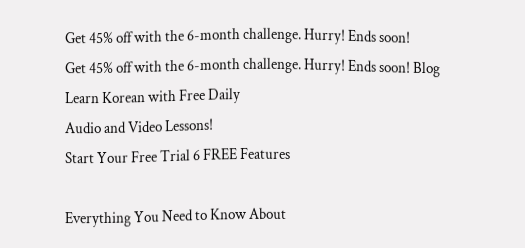Get 45% off with the 6-month challenge. Hurry! Ends soon!
Get 45% off with the 6-month challenge. Hurry! Ends soon! Blog
Learn Korean with Free Daily
Audio and Video Lessons!
Start Your Free Trial 6 FREE Features

Everything You Need to Know About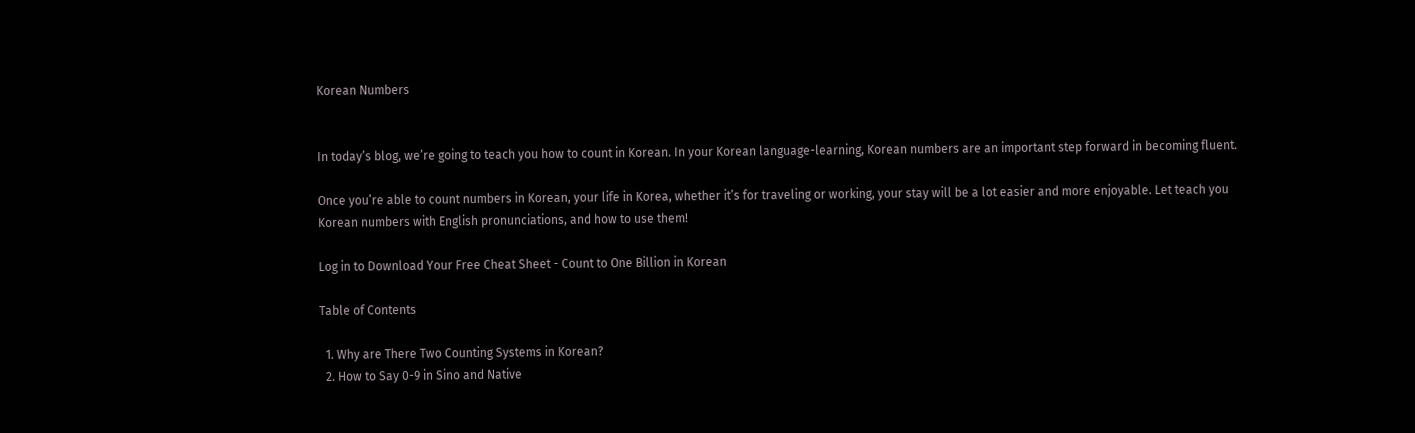Korean Numbers


In today’s blog, we’re going to teach you how to count in Korean. In your Korean language-learning, Korean numbers are an important step forward in becoming fluent.

Once you’re able to count numbers in Korean, your life in Korea, whether it’s for traveling or working, your stay will be a lot easier and more enjoyable. Let teach you Korean numbers with English pronunciations, and how to use them!

Log in to Download Your Free Cheat Sheet - Count to One Billion in Korean

Table of Contents

  1. Why are There Two Counting Systems in Korean?
  2. How to Say 0-9 in Sino and Native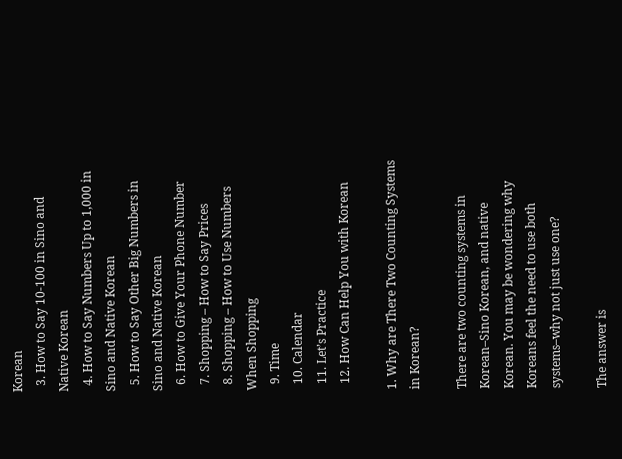Korean
  3. How to Say 10-100 in Sino and Native Korean
  4. How to Say Numbers Up to 1,000 in Sino and Native Korean
  5. How to Say Other Big Numbers in Sino and Native Korean
  6. How to Give Your Phone Number
  7. Shopping – How to Say Prices
  8. Shopping – How to Use Numbers When Shopping
  9. Time
  10. Calendar
  11. Let’s Practice
  12. How Can Help You with Korean

1. Why are There Two Counting Systems in Korean?

There are two counting systems in Korean–Sino Korean, and native Korean. You may be wondering why Koreans feel the need to use both systems–why not just use one?

The answer is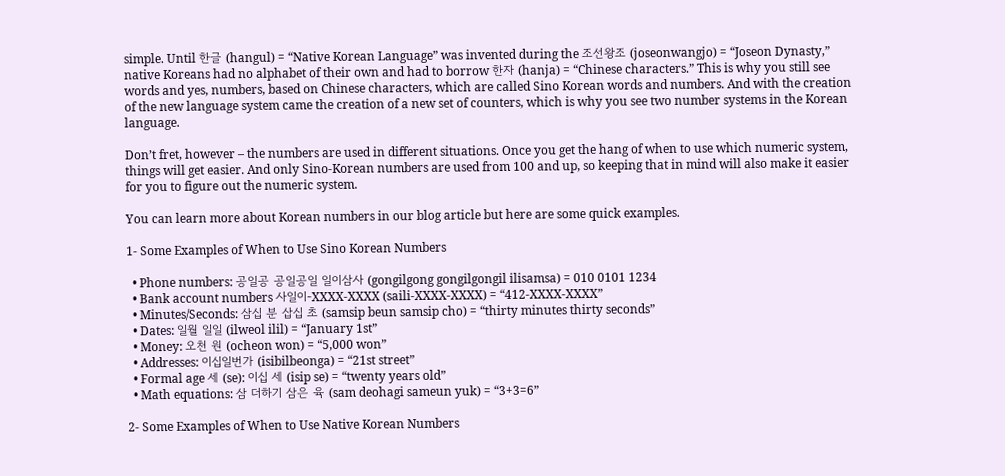simple. Until 한글 (hangul) = “Native Korean Language” was invented during the 조선왕조 (joseonwangjo) = “Joseon Dynasty,” native Koreans had no alphabet of their own and had to borrow 한자 (hanja) = “Chinese characters.” This is why you still see words and yes, numbers, based on Chinese characters, which are called Sino Korean words and numbers. And with the creation of the new language system came the creation of a new set of counters, which is why you see two number systems in the Korean language.

Don’t fret, however – the numbers are used in different situations. Once you get the hang of when to use which numeric system, things will get easier. And only Sino-Korean numbers are used from 100 and up, so keeping that in mind will also make it easier for you to figure out the numeric system.

You can learn more about Korean numbers in our blog article but here are some quick examples.

1- Some Examples of When to Use Sino Korean Numbers

  • Phone numbers: 공일공 공일공일 일이삼사 (gongilgong gongilgongil ilisamsa) = 010 0101 1234
  • Bank account numbers 사일이-XXXX-XXXX (saili-XXXX-XXXX) = “412-XXXX-XXXX”
  • Minutes/Seconds: 삼십 분 삽십 초 (samsip beun samsip cho) = “thirty minutes thirty seconds”
  • Dates: 일월 일일 (ilweol ilil) = “January 1st”
  • Money: 오천 원 (ocheon won) = “5,000 won”
  • Addresses: 이십일번가 (isibilbeonga) = “21st street”
  • Formal age 세 (se): 이십 세 (isip se) = “twenty years old”
  • Math equations: 삼 더하기 삼은 육 (sam deohagi sameun yuk) = “3+3=6”

2- Some Examples of When to Use Native Korean Numbers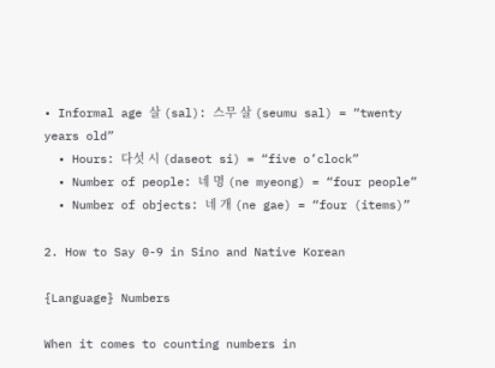• Informal age 살 (sal): 스무 살 (seumu sal) = “twenty years old”
  • Hours: 다섯 시 (daseot si) = “five o’clock”
  • Number of people: 네 명 (ne myeong) = “four people”
  • Number of objects: 네 개 (ne gae) = “four (items)”

2. How to Say 0-9 in Sino and Native Korean

{Language} Numbers

When it comes to counting numbers in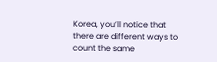Korea, you’ll notice that there are different ways to count the same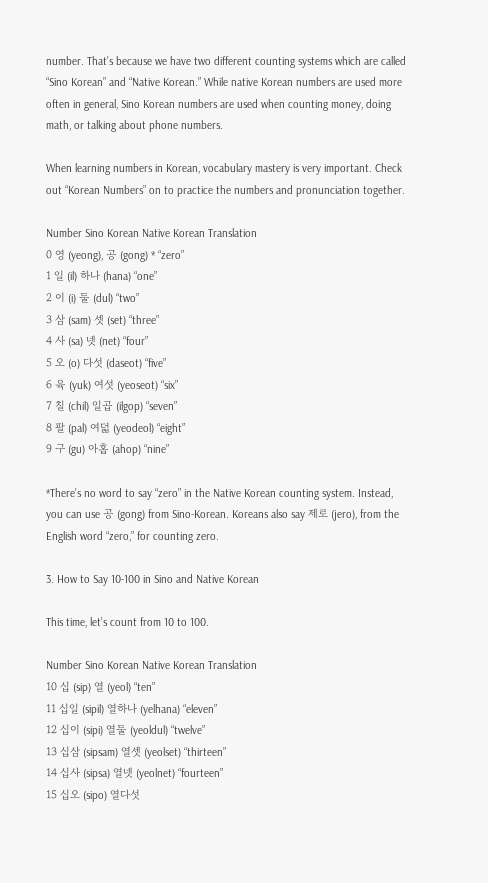number. That’s because we have two different counting systems which are called “Sino Korean” and “Native Korean.” While native Korean numbers are used more often in general, Sino Korean numbers are used when counting money, doing math, or talking about phone numbers.

When learning numbers in Korean, vocabulary mastery is very important. Check out “Korean Numbers” on to practice the numbers and pronunciation together.

Number Sino Korean Native Korean Translation
0 영 (yeong), 공 (gong) * “zero”
1 일 (il) 하나 (hana) “one”
2 이 (i) 둘 (dul) “two”
3 삼 (sam) 셋 (set) “three”
4 사 (sa) 넷 (net) “four”
5 오 (o) 다섯 (daseot) “five”
6 육 (yuk) 여섯 (yeoseot) “six”
7 칠 (chil) 일곱 (ilgop) “seven”
8 팔 (pal) 여덟 (yeodeol) “eight”
9 구 (gu) 아홉 (ahop) “nine”

*There’s no word to say “zero” in the Native Korean counting system. Instead, you can use 공 (gong) from Sino-Korean. Koreans also say 제로 (jero), from the English word “zero,” for counting zero.

3. How to Say 10-100 in Sino and Native Korean

This time, let’s count from 10 to 100.

Number Sino Korean Native Korean Translation
10 십 (sip) 열 (yeol) “ten”
11 십일 (sipil) 열하나 (yelhana) “eleven”
12 십이 (sipi) 열둘 (yeoldul) “twelve”
13 십삼 (sipsam) 열셋 (yeolset) “thirteen”
14 십사 (sipsa) 열넷 (yeolnet) “fourteen”
15 십오 (sipo) 열다섯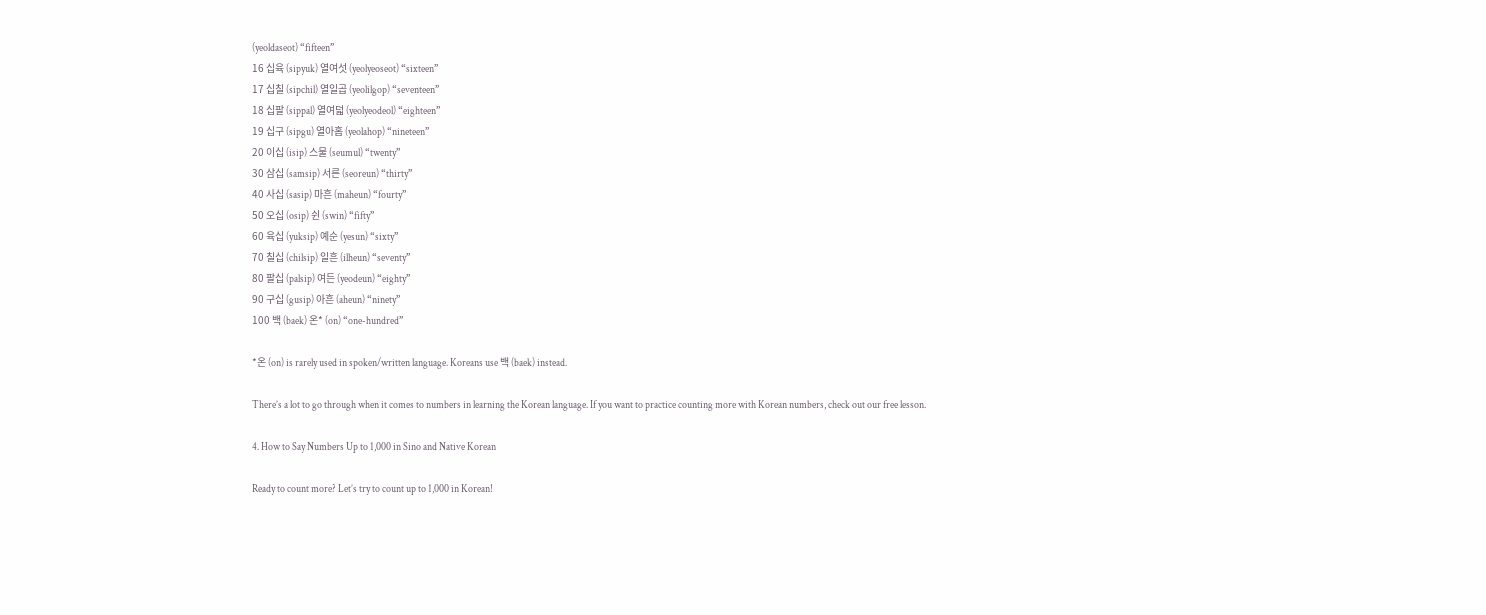(yeoldaseot) “fifteen”
16 십육 (sipyuk) 열여섯 (yeolyeoseot) “sixteen”
17 십칠 (sipchil) 열일곱 (yeolilgop) “seventeen”
18 십팔 (sippal) 열여덟 (yeolyeodeol) “eighteen”
19 십구 (sipgu) 열아홉 (yeolahop) “nineteen”
20 이십 (isip) 스물 (seumul) “twenty”
30 삼십 (samsip) 서른 (seoreun) “thirty”
40 사십 (sasip) 마흔 (maheun) “fourty”
50 오십 (osip) 쉰 (swin) “fifty”
60 육십 (yuksip) 예순 (yesun) “sixty”
70 칠십 (chilsip) 일흔 (ilheun) “seventy”
80 팔십 (palsip) 여든 (yeodeun) “eighty”
90 구십 (gusip) 아흔 (aheun) “ninety”
100 백 (baek) 온* (on) “one-hundred”

*온 (on) is rarely used in spoken/written language. Koreans use 백 (baek) instead.

There’s a lot to go through when it comes to numbers in learning the Korean language. If you want to practice counting more with Korean numbers, check out our free lesson.

4. How to Say Numbers Up to 1,000 in Sino and Native Korean

Ready to count more? Let’s try to count up to 1,000 in Korean!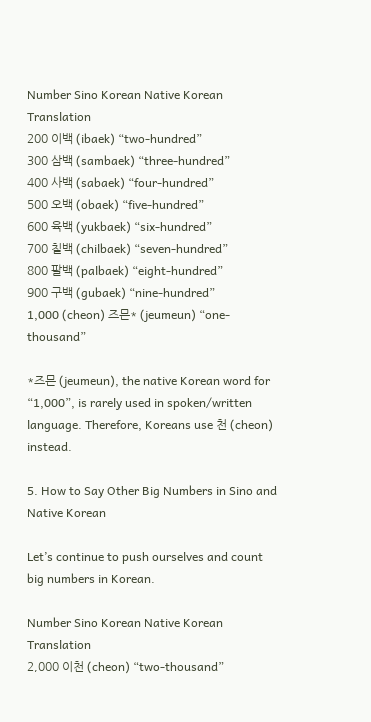Number Sino Korean Native Korean Translation
200 이백 (ibaek) “two-hundred”
300 삼백 (sambaek) “three-hundred”
400 사백 (sabaek) “four-hundred”
500 오백 (obaek) “five-hundred”
600 육백 (yukbaek) “six-hundred”
700 칠백 (chilbaek) “seven-hundred”
800 팔백 (palbaek) “eight-hundred”
900 구백 (gubaek) “nine-hundred”
1,000 (cheon) 즈믄* (jeumeun) “one-thousand”

*즈믄 (jeumeun), the native Korean word for “1,000”, is rarely used in spoken/written language. Therefore, Koreans use 천 (cheon) instead.

5. How to Say Other Big Numbers in Sino and Native Korean

Let’s continue to push ourselves and count big numbers in Korean.

Number Sino Korean Native Korean Translation
2,000 이천 (cheon) “two-thousand”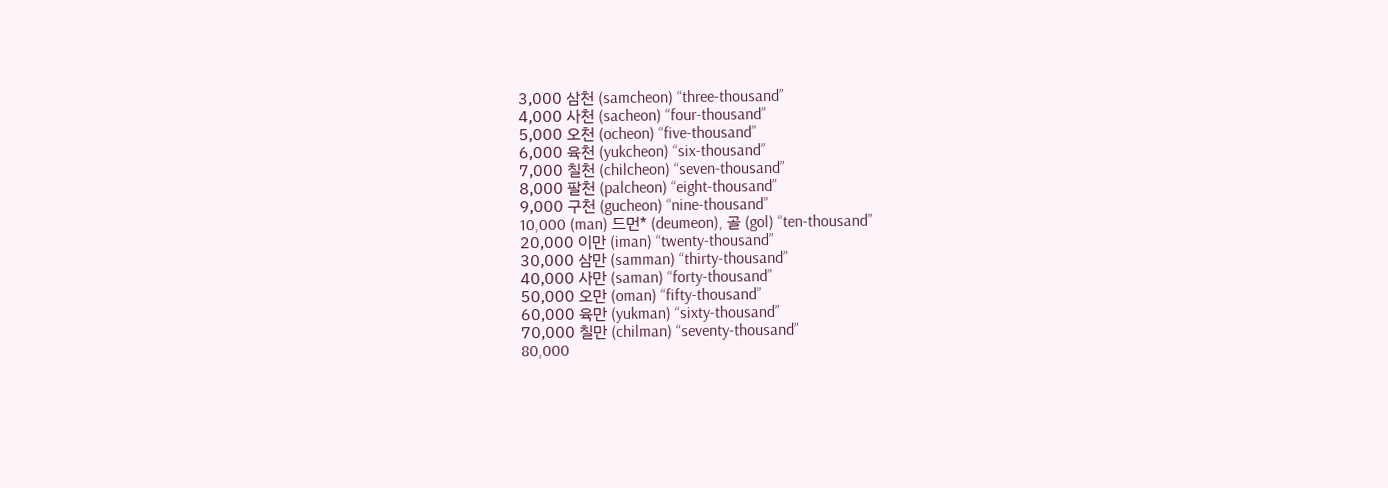3,000 삼천 (samcheon) “three-thousand”
4,000 사천 (sacheon) “four-thousand”
5,000 오천 (ocheon) “five-thousand”
6,000 육천 (yukcheon) “six-thousand”
7,000 칠천 (chilcheon) “seven-thousand”
8,000 팔천 (palcheon) “eight-thousand”
9,000 구천 (gucheon) “nine-thousand”
10,000 (man) 드먼* (deumeon), 골 (gol) “ten-thousand”
20,000 이만 (iman) “twenty-thousand”
30,000 삼만 (samman) “thirty-thousand”
40,000 사만 (saman) “forty-thousand”
50,000 오만 (oman) “fifty-thousand”
60,000 육만 (yukman) “sixty-thousand”
70,000 칠만 (chilman) “seventy-thousand”
80,000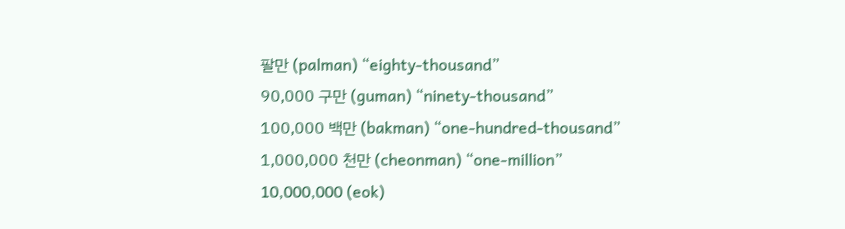팔만 (palman) “eighty-thousand”
90,000 구만 (guman) “ninety-thousand”
100,000 백만 (bakman) “one-hundred-thousand”
1,000,000 천만 (cheonman) “one-million”
10,000,000 (eok)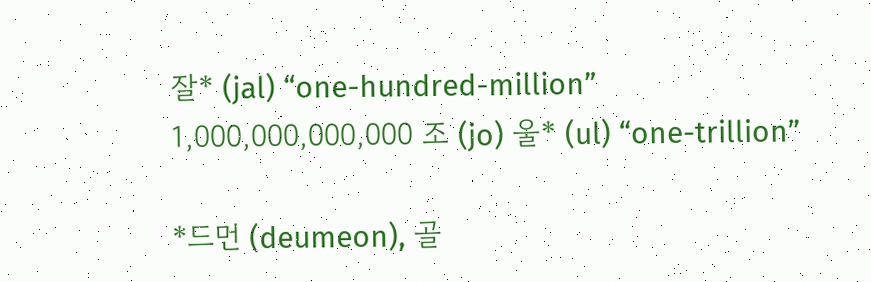잘* (jal) “one-hundred-million”
1,000,000,000,000 조 (jo) 울* (ul) “one-trillion”

*드먼 (deumeon), 골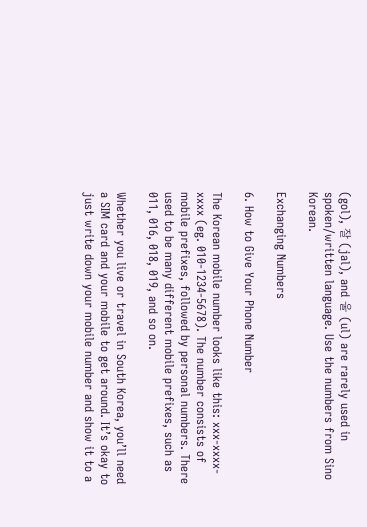(gol), 잘 (jal), and 울 (ul) are rarely used in spoken/written language. Use the numbers from Sino Korean.

Exchanging Numbers

6. How to Give Your Phone Number

The Korean mobile number looks like this: xxx-xxxx-xxxx (eg. 010-1234-5678). The number consists of mobile prefixes, followed by personal numbers. There used to be many different mobile prefixes, such as 011, 016, 018, 019, and so on.

Whether you live or travel in South Korea, you’ll need a SIM card and your mobile to get around. It’s okay to just write down your mobile number and show it to a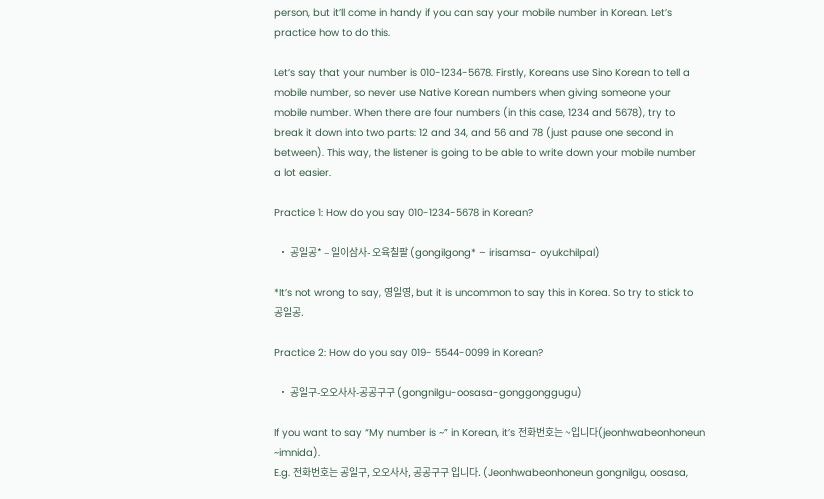person, but it’ll come in handy if you can say your mobile number in Korean. Let’s practice how to do this.

Let’s say that your number is 010-1234-5678. Firstly, Koreans use Sino Korean to tell a mobile number, so never use Native Korean numbers when giving someone your mobile number. When there are four numbers (in this case, 1234 and 5678), try to break it down into two parts: 12 and 34, and 56 and 78 (just pause one second in between). This way, the listener is going to be able to write down your mobile number a lot easier.

Practice 1: How do you say 010-1234-5678 in Korean?

  • 공일공* – 일이삼사- 오육칠팔 (gongilgong* – irisamsa- oyukchilpal)

*It’s not wrong to say, 영일영, but it is uncommon to say this in Korea. So try to stick to 공일공.

Practice 2: How do you say 019- 5544-0099 in Korean?

  • 공일구-오오사사-공공구구 (gongnilgu-oosasa-gonggonggugu)

If you want to say “My number is ~” in Korean, it’s 전화번호는 ~입니다(jeonhwabeonhoneun ~imnida).
E.g. 전화번호는 공일구, 오오사사, 공공구구 입니다. (Jeonhwabeonhoneun gongnilgu, oosasa,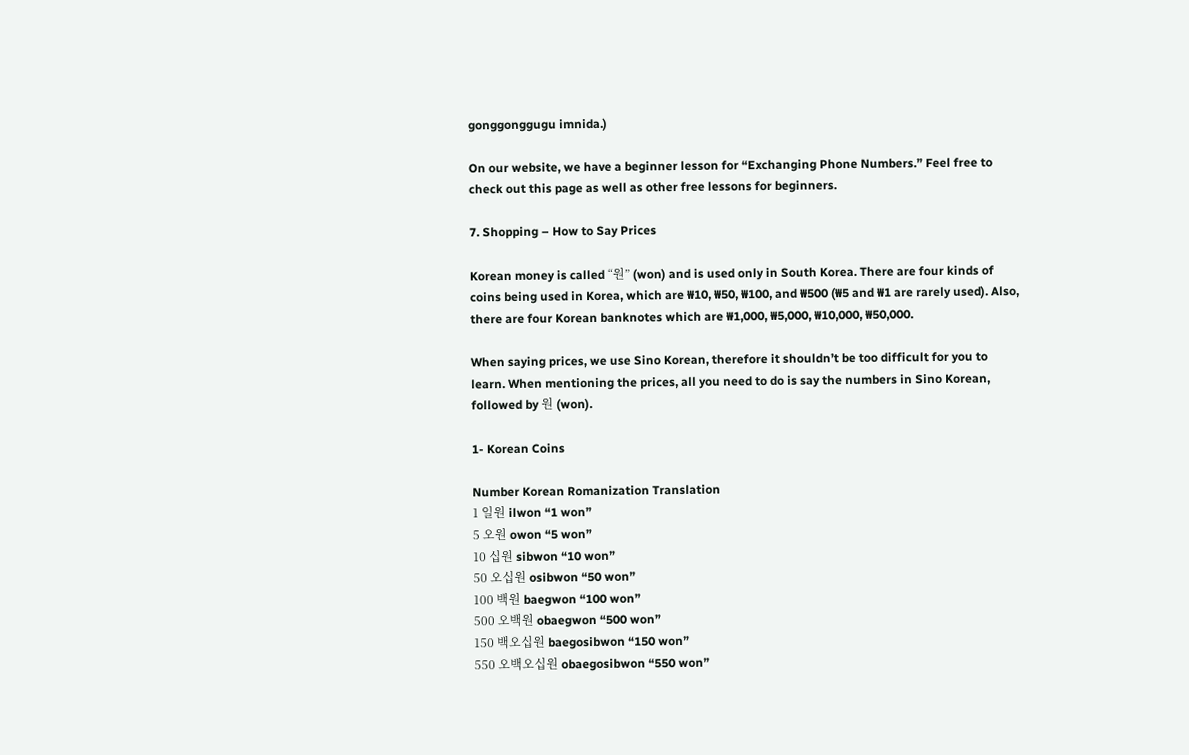gonggonggugu imnida.)

On our website, we have a beginner lesson for “Exchanging Phone Numbers.” Feel free to check out this page as well as other free lessons for beginners.

7. Shopping – How to Say Prices

Korean money is called “원” (won) and is used only in South Korea. There are four kinds of coins being used in Korea, which are ₩10, ₩50, ₩100, and ₩500 (₩5 and ₩1 are rarely used). Also, there are four Korean banknotes which are ₩1,000, ₩5,000, ₩10,000, ₩50,000.

When saying prices, we use Sino Korean, therefore it shouldn’t be too difficult for you to learn. When mentioning the prices, all you need to do is say the numbers in Sino Korean, followed by 원 (won).

1- Korean Coins

Number Korean Romanization Translation
1 일원 ilwon “1 won”
5 오원 owon “5 won”
10 십원 sibwon “10 won”
50 오십원 osibwon “50 won”
100 백원 baegwon “100 won”
500 오백원 obaegwon “500 won”
150 백오십원 baegosibwon “150 won”
550 오백오십원 obaegosibwon “550 won”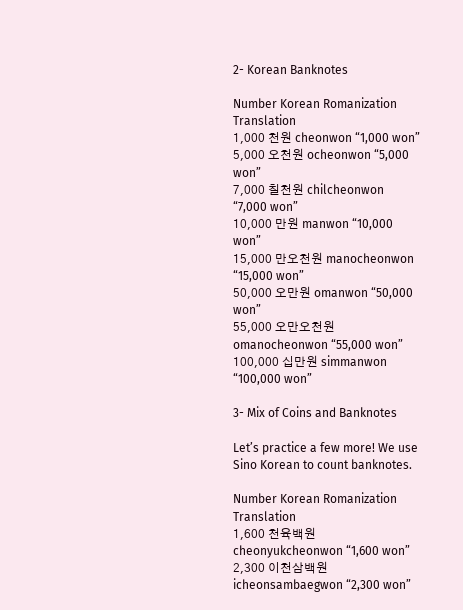2- Korean Banknotes

Number Korean Romanization Translation
1,000 천원 cheonwon “1,000 won”
5,000 오천원 ocheonwon “5,000 won”
7,000 칠천원 chilcheonwon “7,000 won”
10,000 만원 manwon “10,000 won”
15,000 만오천원 manocheonwon “15,000 won”
50,000 오만원 omanwon “50,000 won”
55,000 오만오천원 omanocheonwon “55,000 won”
100,000 십만원 simmanwon “100,000 won”

3- Mix of Coins and Banknotes

Let’s practice a few more! We use Sino Korean to count banknotes.

Number Korean Romanization Translation
1,600 천육백원 cheonyukcheonwon “1,600 won”
2,300 이천삼백원 icheonsambaegwon “2,300 won”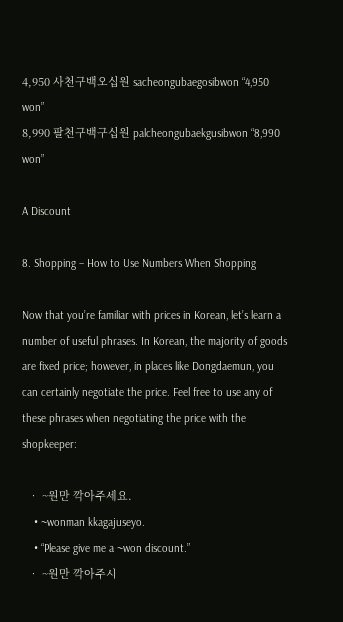4,950 사천구백오십원 sacheongubaegosibwon “4,950 won”
8,990 팔천구백구십원 palcheongubaekgusibwon “8,990 won”

A Discount

8. Shopping – How to Use Numbers When Shopping

Now that you’re familiar with prices in Korean, let’s learn a number of useful phrases. In Korean, the majority of goods are fixed price; however, in places like Dongdaemun, you can certainly negotiate the price. Feel free to use any of these phrases when negotiating the price with the shopkeeper:

  • ~원만 깍아주세요.
    • ~wonman kkagajuseyo.
    • “Please give me a ~won discount.”
  • ~원만 깍아주시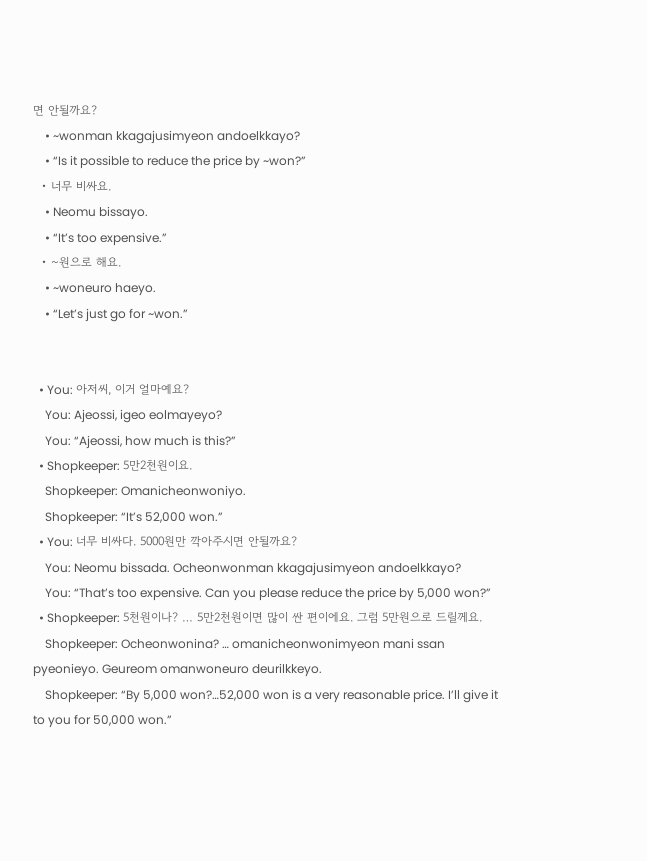면 안될까요?
    • ~wonman kkagajusimyeon andoelkkayo?
    • “Is it possible to reduce the price by ~won?”
  • 너무 비싸요.
    • Neomu bissayo.
    • “It’s too expensive.”
  • ~원으로 해요.
    • ~woneuro haeyo.
    • “Let’s just go for ~won.”


  • You: 아저씨, 이거 얼마예요?
    You: Ajeossi, igeo eolmayeyo?
    You: “Ajeossi, how much is this?”
  • Shopkeeper: 5만2천원이요.
    Shopkeeper: Omanicheonwoniyo.
    Shopkeeper: “It’s 52,000 won.”
  • You: 너무 비싸다. 5000원만 깍아주시면 안될까요?
    You: Neomu bissada. Ocheonwonman kkagajusimyeon andoelkkayo?
    You: “That’s too expensive. Can you please reduce the price by 5,000 won?”
  • Shopkeeper: 5천원이나? … 5만2천원이면 많이 싼 편이에요. 그럼 5만원으로 드릴께요.
    Shopkeeper: Ocheonwonina? … omanicheonwonimyeon mani ssan pyeonieyo. Geureom omanwoneuro deurilkkeyo.
    Shopkeeper: “By 5,000 won?…52,000 won is a very reasonable price. I’ll give it to you for 50,000 won.”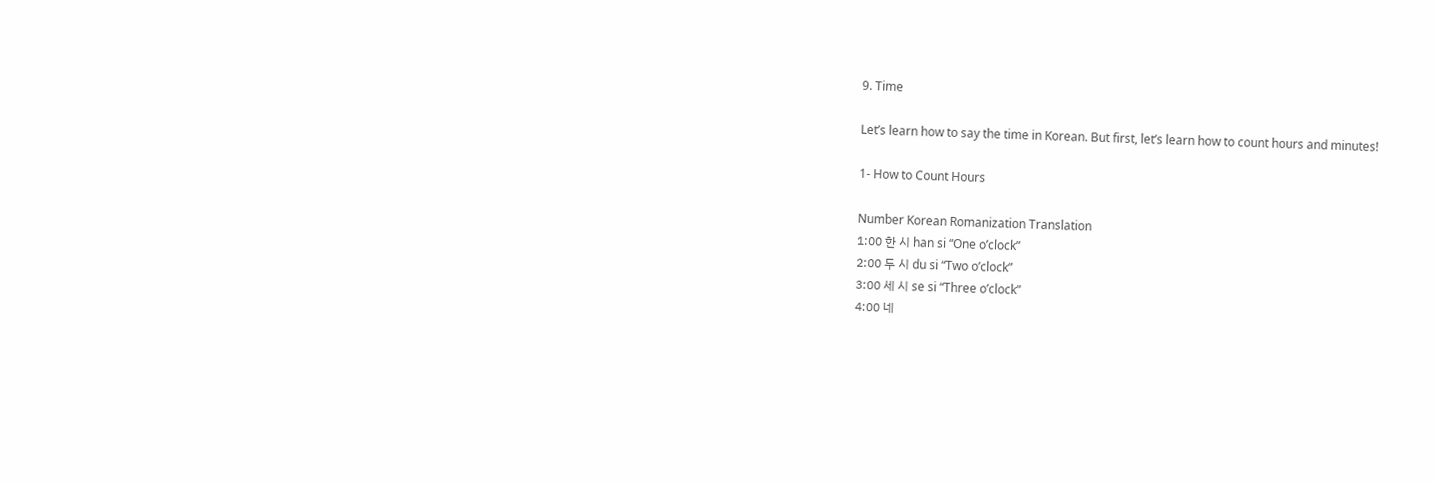9. Time

Let’s learn how to say the time in Korean. But first, let’s learn how to count hours and minutes!

1- How to Count Hours

Number Korean Romanization Translation
1:00 한 시 han si “One o’clock”
2:00 두 시 du si “Two o’clock”
3:00 세 시 se si “Three o’clock”
4:00 네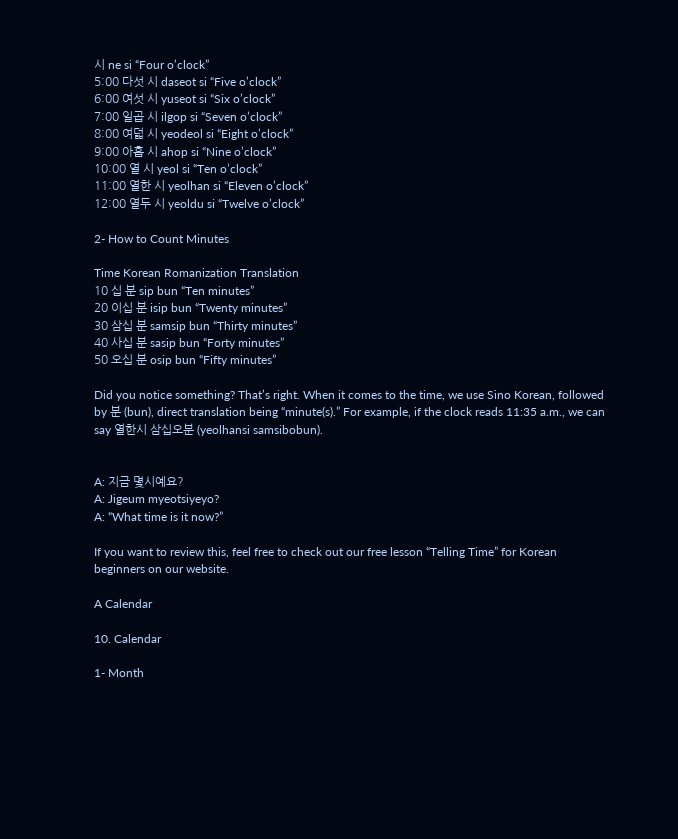시 ne si “Four o’clock”
5:00 다섯 시 daseot si “Five o’clock”
6:00 여섯 시 yuseot si “Six o’clock”
7:00 일곱 시 ilgop si “Seven o’clock”
8:00 여덟 시 yeodeol si “Eight o’clock”
9:00 아홉 시 ahop si “Nine o’clock”
10:00 열 시 yeol si “Ten o’clock”
11:00 열한 시 yeolhan si “Eleven o’clock”
12:00 열두 시 yeoldu si “Twelve o’clock”

2- How to Count Minutes

Time Korean Romanization Translation
10 십 분 sip bun “Ten minutes”
20 이십 분 isip bun “Twenty minutes”
30 삼십 분 samsip bun “Thirty minutes”
40 사십 분 sasip bun “Forty minutes”
50 오십 분 osip bun “Fifty minutes”

Did you notice something? That’s right. When it comes to the time, we use Sino Korean, followed by 분 (bun), direct translation being “minute(s).” For example, if the clock reads 11:35 a.m., we can say 열한시 삼십오분 (yeolhansi samsibobun).


A: 지금 몇시예요?
A: Jigeum myeotsiyeyo?
A: “What time is it now?”

If you want to review this, feel free to check out our free lesson “Telling Time” for Korean beginners on our website.

A Calendar

10. Calendar

1- Month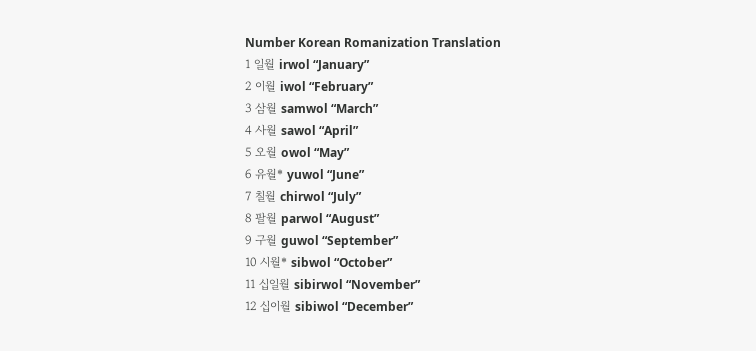Number Korean Romanization Translation
1 일월 irwol “January”
2 이월 iwol “February”
3 삼월 samwol “March”
4 사월 sawol “April”
5 오월 owol “May”
6 유월* yuwol “June”
7 칠월 chirwol “July”
8 팔월 parwol “August”
9 구월 guwol “September”
10 시월* sibwol “October”
11 십일월 sibirwol “November”
12 십이월 sibiwol “December”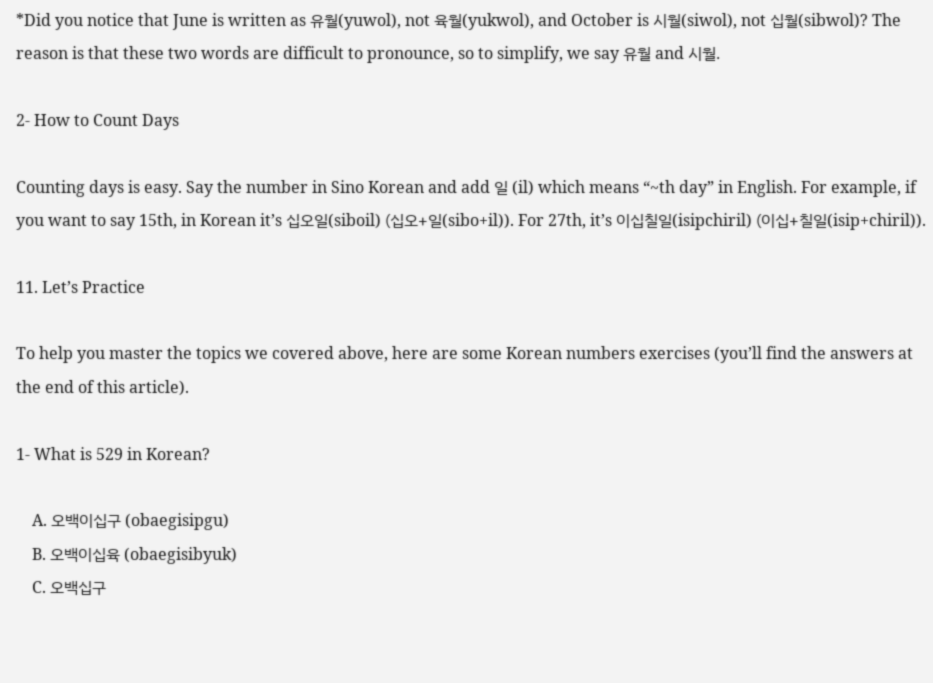*Did you notice that June is written as 유월(yuwol), not 육월(yukwol), and October is 시월(siwol), not 십월(sibwol)? The reason is that these two words are difficult to pronounce, so to simplify, we say 유월 and 시월.

2- How to Count Days

Counting days is easy. Say the number in Sino Korean and add 일 (il) which means “~th day” in English. For example, if you want to say 15th, in Korean it’s 십오일(siboil) (십오+일(sibo+il)). For 27th, it’s 이십칠일(isipchiril) (이십+칠일(isip+chiril)).

11. Let’s Practice

To help you master the topics we covered above, here are some Korean numbers exercises (you’ll find the answers at the end of this article).

1- What is 529 in Korean?

    A. 오백이십구 (obaegisipgu)
    B. 오백이십육 (obaegisibyuk)
    C. 오백십구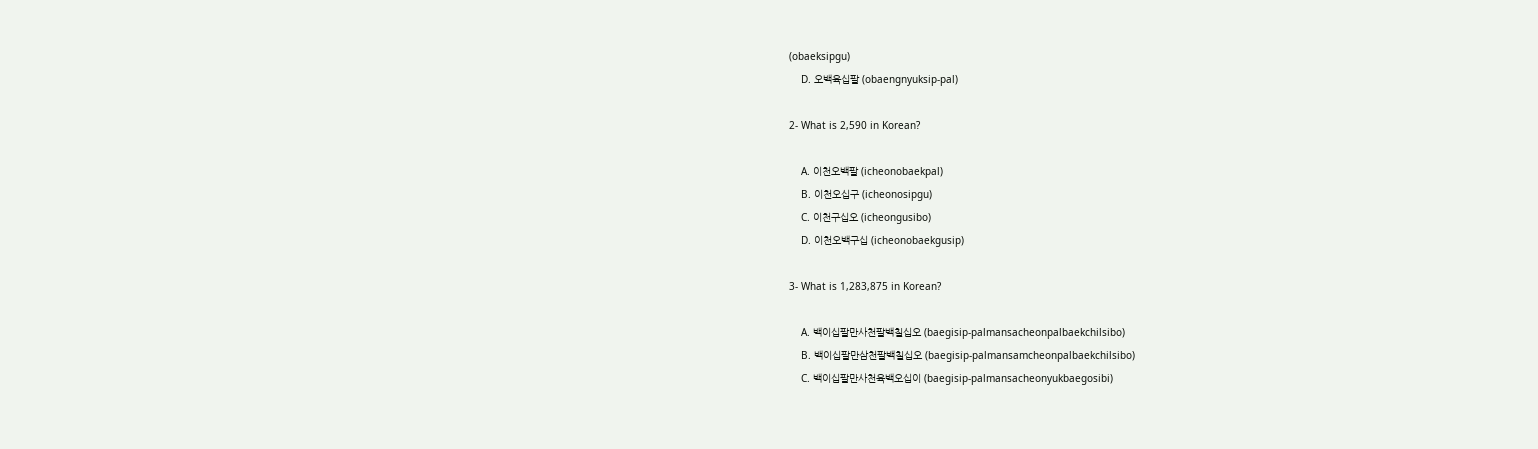(obaeksipgu)
    D. 오백육십팔 (obaengnyuksip-pal)

2- What is 2,590 in Korean?

    A. 이천오백팔 (icheonobaekpal)
    B. 이천오십구 (icheonosipgu)
    C. 이천구십오 (icheongusibo)
    D. 이천오백구십 (icheonobaekgusip)

3- What is 1,283,875 in Korean?

    A. 백이십팔만사천팔백칠십오 (baegisip-palmansacheonpalbaekchilsibo)
    B. 백이십팔만삼천팔백칠십오 (baegisip-palmansamcheonpalbaekchilsibo)
    C. 백이십팔만사천육백오십이 (baegisip-palmansacheonyukbaegosibi)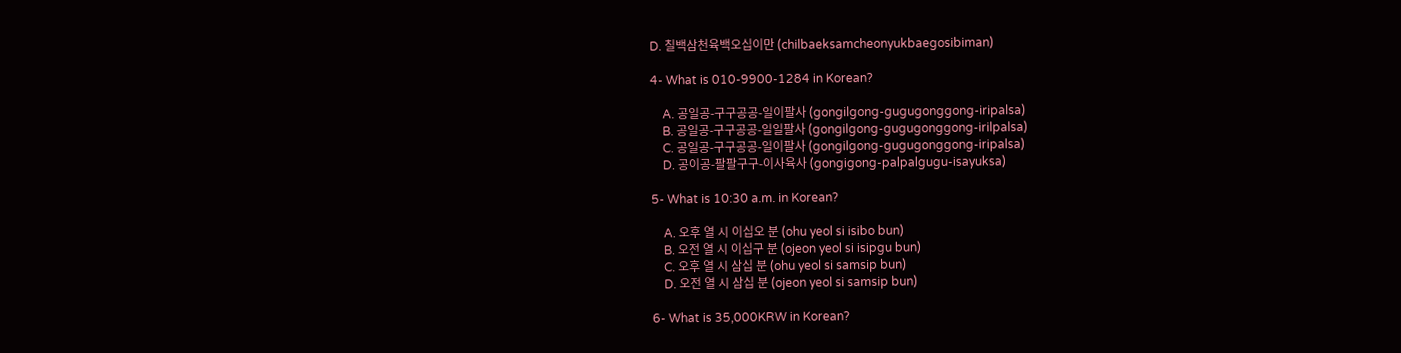D. 칠백삼천육백오십이만 (chilbaeksamcheonyukbaegosibiman)

4- What is 010-9900-1284 in Korean?

    A. 공일공-구구공공-일이팔사 (gongilgong-gugugonggong-iripalsa)
    B. 공일공-구구공공-일일팔사 (gongilgong-gugugonggong-irilpalsa)
    C. 공일공-구구공공-일이팔사 (gongilgong-gugugonggong-iripalsa)
    D. 공이공-팔팔구구-이사육사 (gongigong-palpalgugu-isayuksa)

5- What is 10:30 a.m. in Korean?

    A. 오후 열 시 이십오 분 (ohu yeol si isibo bun)
    B. 오전 열 시 이십구 분 (ojeon yeol si isipgu bun)
    C. 오후 열 시 삼십 분 (ohu yeol si samsip bun)
    D. 오전 열 시 삼십 분 (ojeon yeol si samsip bun)

6- What is 35,000KRW in Korean?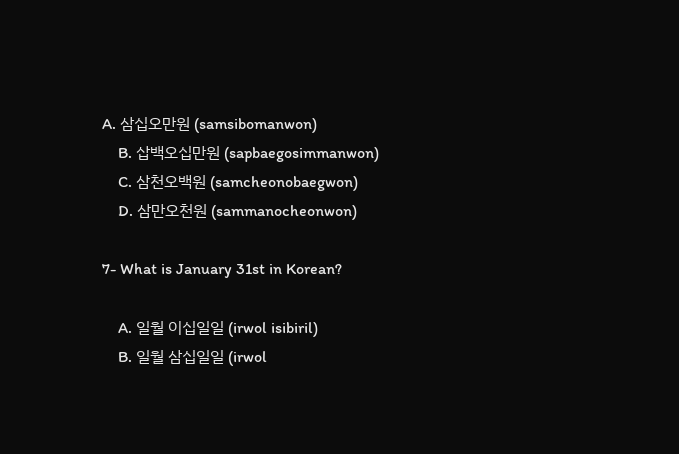A. 삼십오만원 (samsibomanwon)
    B. 삽백오십만원 (sapbaegosimmanwon)
    C. 삼천오백원 (samcheonobaegwon)
    D. 삼만오천원 (sammanocheonwon)

7- What is January 31st in Korean?

    A. 일월 이십일일 (irwol isibiril)
    B. 일월 삼십일일 (irwol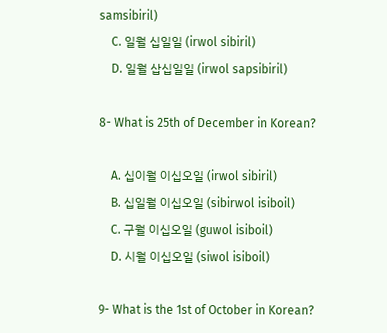samsibiril)
    C. 일월 십일일 (irwol sibiril)
    D. 일월 삽십일일 (irwol sapsibiril)

8- What is 25th of December in Korean?

    A. 십이월 이십오일 (irwol sibiril)
    B. 십일월 이십오일 (sibirwol isiboil)
    C. 구월 이십오일 (guwol isiboil)
    D. 시월 이십오일 (siwol isiboil)

9- What is the 1st of October in Korean?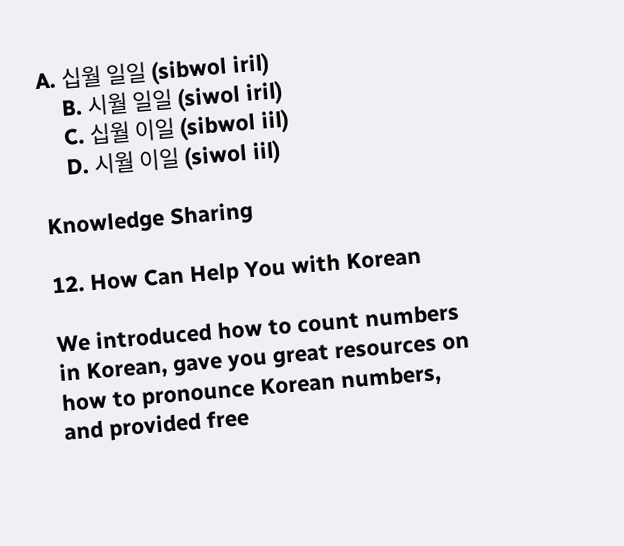A. 십월 일일 (sibwol iril)
    B. 시월 일일 (siwol iril)
    C. 십월 이일 (sibwol iil)
    D. 시월 이일 (siwol iil)

Knowledge Sharing

12. How Can Help You with Korean

We introduced how to count numbers in Korean, gave you great resources on how to pronounce Korean numbers, and provided free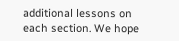additional lessons on each section. We hope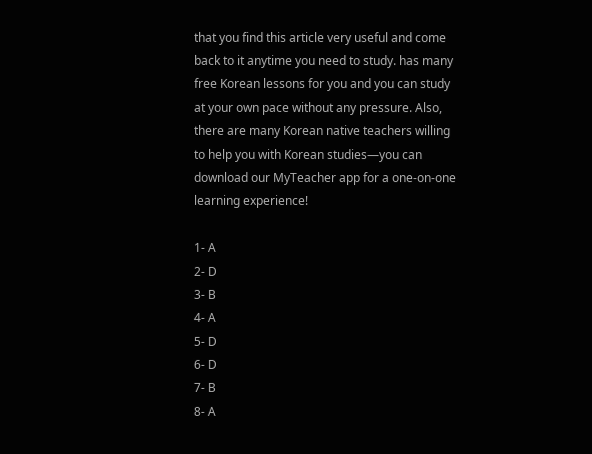that you find this article very useful and come back to it anytime you need to study. has many free Korean lessons for you and you can study at your own pace without any pressure. Also, there are many Korean native teachers willing to help you with Korean studies—you can download our MyTeacher app for a one-on-one learning experience!

1- A
2- D
3- B
4- A
5- D
6- D
7- B
8- A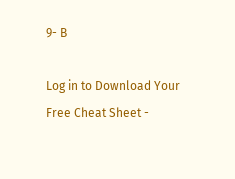9- B

Log in to Download Your Free Cheat Sheet -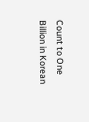Count to One Billion in Korean